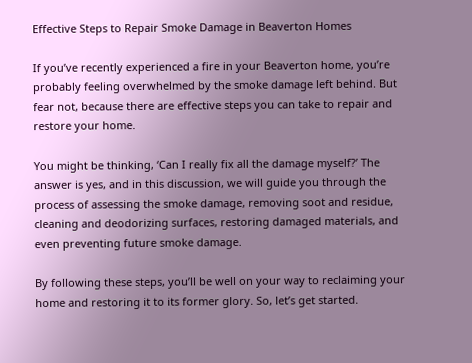Effective Steps to Repair Smoke Damage in Beaverton Homes

If you’ve recently experienced a fire in your Beaverton home, you’re probably feeling overwhelmed by the smoke damage left behind. But fear not, because there are effective steps you can take to repair and restore your home.

You might be thinking, ‘Can I really fix all the damage myself?’ The answer is yes, and in this discussion, we will guide you through the process of assessing the smoke damage, removing soot and residue, cleaning and deodorizing surfaces, restoring damaged materials, and even preventing future smoke damage.

By following these steps, you’ll be well on your way to reclaiming your home and restoring it to its former glory. So, let’s get started.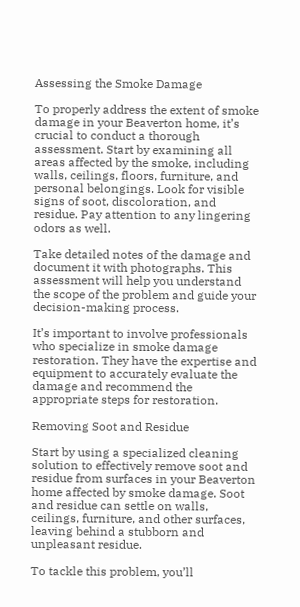Assessing the Smoke Damage

To properly address the extent of smoke damage in your Beaverton home, it’s crucial to conduct a thorough assessment. Start by examining all areas affected by the smoke, including walls, ceilings, floors, furniture, and personal belongings. Look for visible signs of soot, discoloration, and residue. Pay attention to any lingering odors as well.

Take detailed notes of the damage and document it with photographs. This assessment will help you understand the scope of the problem and guide your decision-making process.

It’s important to involve professionals who specialize in smoke damage restoration. They have the expertise and equipment to accurately evaluate the damage and recommend the appropriate steps for restoration.

Removing Soot and Residue

Start by using a specialized cleaning solution to effectively remove soot and residue from surfaces in your Beaverton home affected by smoke damage. Soot and residue can settle on walls, ceilings, furniture, and other surfaces, leaving behind a stubborn and unpleasant residue.

To tackle this problem, you’ll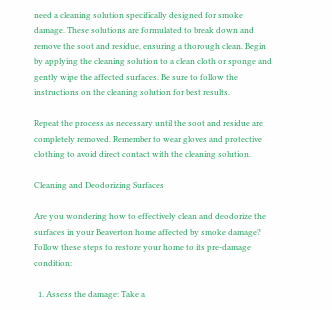need a cleaning solution specifically designed for smoke damage. These solutions are formulated to break down and remove the soot and residue, ensuring a thorough clean. Begin by applying the cleaning solution to a clean cloth or sponge and gently wipe the affected surfaces. Be sure to follow the instructions on the cleaning solution for best results.

Repeat the process as necessary until the soot and residue are completely removed. Remember to wear gloves and protective clothing to avoid direct contact with the cleaning solution.

Cleaning and Deodorizing Surfaces

Are you wondering how to effectively clean and deodorize the surfaces in your Beaverton home affected by smoke damage? Follow these steps to restore your home to its pre-damage condition:

  1. Assess the damage: Take a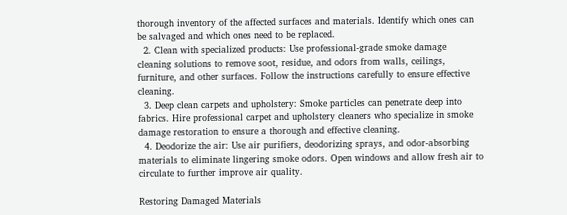thorough inventory of the affected surfaces and materials. Identify which ones can be salvaged and which ones need to be replaced.
  2. Clean with specialized products: Use professional-grade smoke damage cleaning solutions to remove soot, residue, and odors from walls, ceilings, furniture, and other surfaces. Follow the instructions carefully to ensure effective cleaning.
  3. Deep clean carpets and upholstery: Smoke particles can penetrate deep into fabrics. Hire professional carpet and upholstery cleaners who specialize in smoke damage restoration to ensure a thorough and effective cleaning.
  4. Deodorize the air: Use air purifiers, deodorizing sprays, and odor-absorbing materials to eliminate lingering smoke odors. Open windows and allow fresh air to circulate to further improve air quality.

Restoring Damaged Materials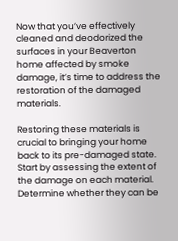Now that you’ve effectively cleaned and deodorized the surfaces in your Beaverton home affected by smoke damage, it’s time to address the restoration of the damaged materials.

Restoring these materials is crucial to bringing your home back to its pre-damaged state. Start by assessing the extent of the damage on each material. Determine whether they can be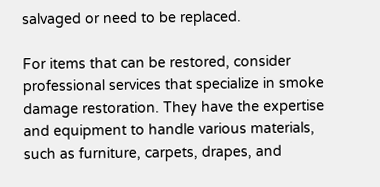salvaged or need to be replaced.

For items that can be restored, consider professional services that specialize in smoke damage restoration. They have the expertise and equipment to handle various materials, such as furniture, carpets, drapes, and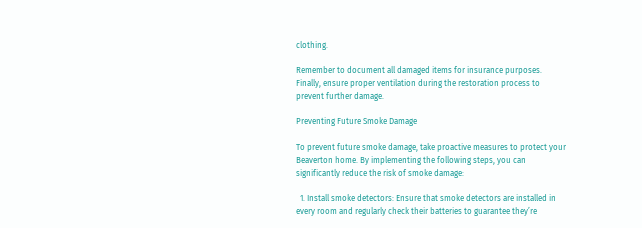clothing.

Remember to document all damaged items for insurance purposes. Finally, ensure proper ventilation during the restoration process to prevent further damage.

Preventing Future Smoke Damage

To prevent future smoke damage, take proactive measures to protect your Beaverton home. By implementing the following steps, you can significantly reduce the risk of smoke damage:

  1. Install smoke detectors: Ensure that smoke detectors are installed in every room and regularly check their batteries to guarantee they’re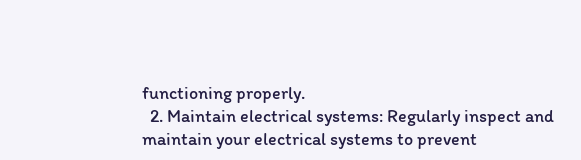functioning properly.
  2. Maintain electrical systems: Regularly inspect and maintain your electrical systems to prevent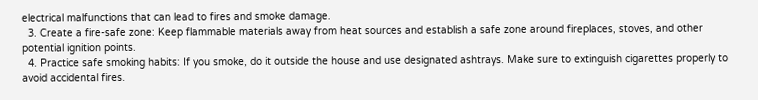electrical malfunctions that can lead to fires and smoke damage.
  3. Create a fire-safe zone: Keep flammable materials away from heat sources and establish a safe zone around fireplaces, stoves, and other potential ignition points.
  4. Practice safe smoking habits: If you smoke, do it outside the house and use designated ashtrays. Make sure to extinguish cigarettes properly to avoid accidental fires.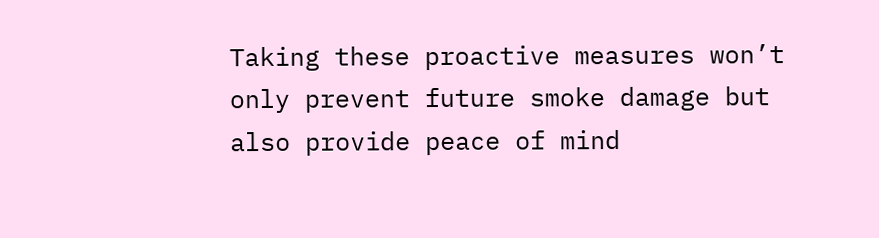Taking these proactive measures won’t only prevent future smoke damage but also provide peace of mind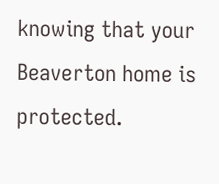knowing that your Beaverton home is protected.